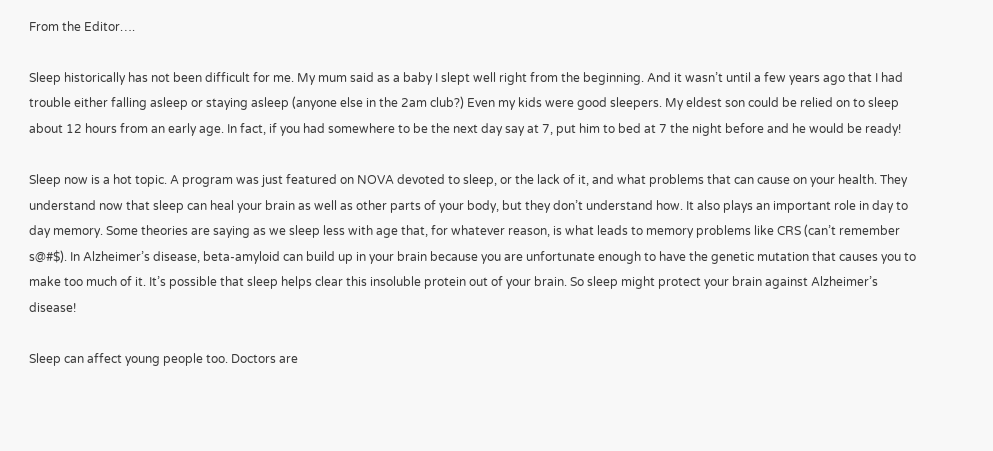From the Editor….

Sleep historically has not been difficult for me. My mum said as a baby I slept well right from the beginning. And it wasn’t until a few years ago that I had trouble either falling asleep or staying asleep (anyone else in the 2am club?) Even my kids were good sleepers. My eldest son could be relied on to sleep about 12 hours from an early age. In fact, if you had somewhere to be the next day say at 7, put him to bed at 7 the night before and he would be ready!

Sleep now is a hot topic. A program was just featured on NOVA devoted to sleep, or the lack of it, and what problems that can cause on your health. They understand now that sleep can heal your brain as well as other parts of your body, but they don’t understand how. It also plays an important role in day to day memory. Some theories are saying as we sleep less with age that, for whatever reason, is what leads to memory problems like CRS (can’t remember s@#$). In Alzheimer’s disease, beta-amyloid can build up in your brain because you are unfortunate enough to have the genetic mutation that causes you to make too much of it. It’s possible that sleep helps clear this insoluble protein out of your brain. So sleep might protect your brain against Alzheimer’s disease!

Sleep can affect young people too. Doctors are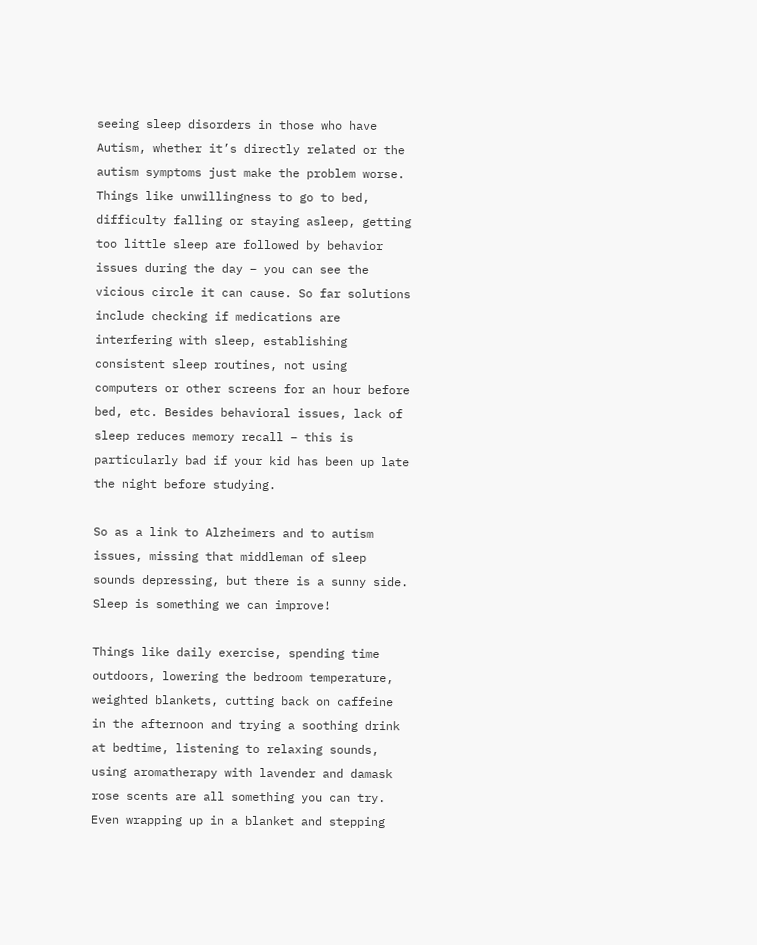seeing sleep disorders in those who have Autism, whether it’s directly related or the autism symptoms just make the problem worse. Things like unwillingness to go to bed, difficulty falling or staying asleep, getting too little sleep are followed by behavior issues during the day – you can see the vicious circle it can cause. So far solutions include checking if medications are interfering with sleep, establishing consistent sleep routines, not using computers or other screens for an hour before bed, etc. Besides behavioral issues, lack of sleep reduces memory recall – this is particularly bad if your kid has been up late the night before studying.

So as a link to Alzheimers and to autism issues, missing that middleman of sleep sounds depressing, but there is a sunny side. Sleep is something we can improve!

Things like daily exercise, spending time outdoors, lowering the bedroom temperature, weighted blankets, cutting back on caffeine
in the afternoon and trying a soothing drink at bedtime, listening to relaxing sounds, using aromatherapy with lavender and damask rose scents are all something you can try. Even wrapping up in a blanket and stepping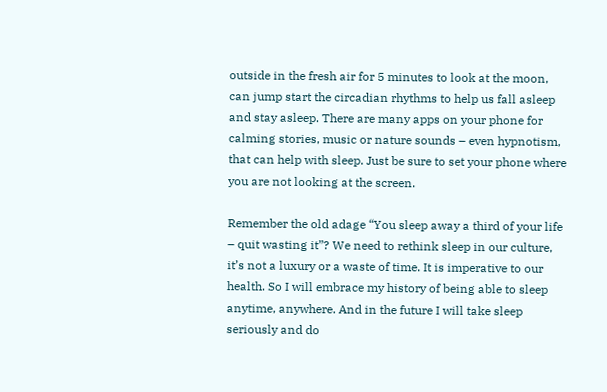outside in the fresh air for 5 minutes to look at the moon, can jump start the circadian rhythms to help us fall asleep and stay asleep. There are many apps on your phone for calming stories, music or nature sounds – even hypnotism, that can help with sleep. Just be sure to set your phone where you are not looking at the screen.

Remember the old adage “You sleep away a third of your life – quit wasting it”? We need to rethink sleep in our culture, it’s not a luxury or a waste of time. It is imperative to our health. So I will embrace my history of being able to sleep anytime, anywhere. And in the future I will take sleep seriously and do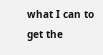what I can to get the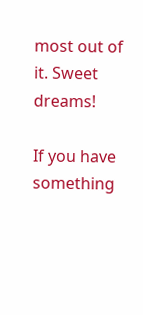most out of it. Sweet dreams!

If you have something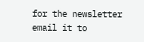for the newsletter email it to